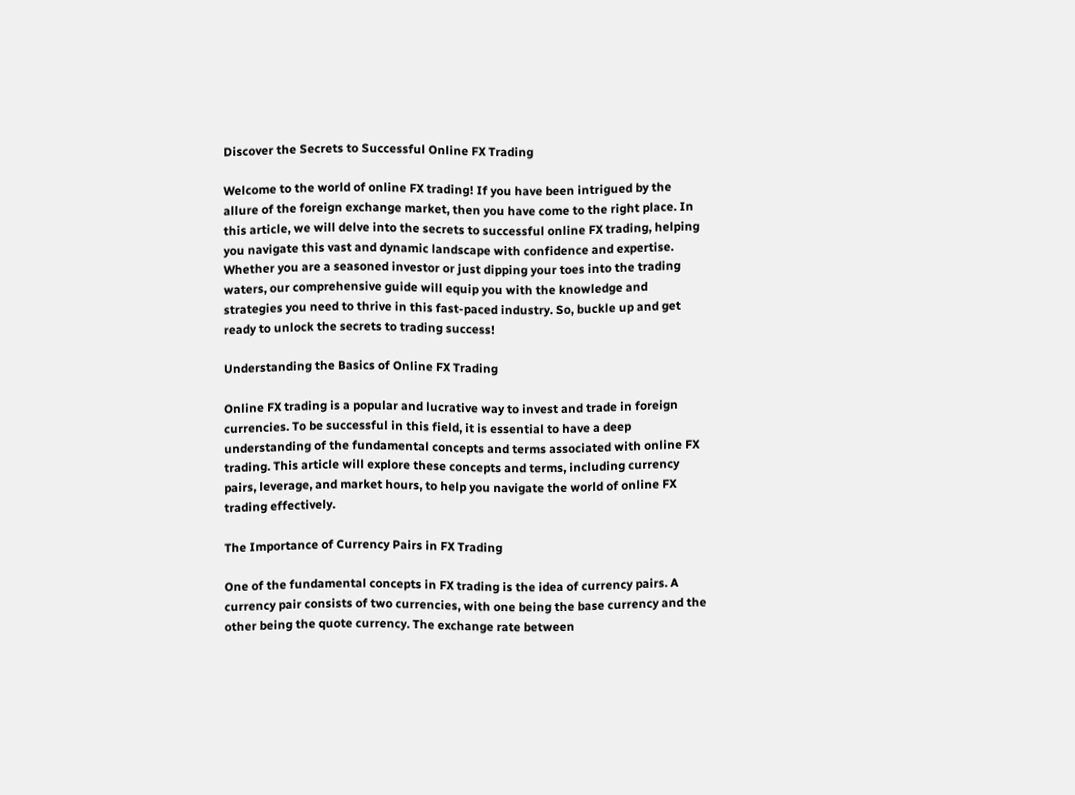Discover the Secrets to Successful Online FX Trading

Welcome to the world of online FX trading! If you have been intrigued by the allure of the foreign exchange market, then you have come to the right place. In this article, we will delve into the secrets to successful online FX trading, helping you navigate this vast and dynamic landscape with confidence and expertise. Whether you are a seasoned investor or just dipping your toes into the trading waters, our comprehensive guide will equip you with the knowledge and strategies you need to thrive in this fast-paced industry. So, buckle up and get ready to unlock the secrets to trading success!

Understanding the Basics of Online FX Trading

Online FX trading is a popular and lucrative way to invest and trade in foreign currencies. To be successful in this field, it is essential to have a deep understanding of the fundamental concepts and terms associated with online FX trading. This article will explore these concepts and terms, including currency pairs, leverage, and market hours, to help you navigate the world of online FX trading effectively.

The Importance of Currency Pairs in FX Trading

One of the fundamental concepts in FX trading is the idea of currency pairs. A currency pair consists of two currencies, with one being the base currency and the other being the quote currency. The exchange rate between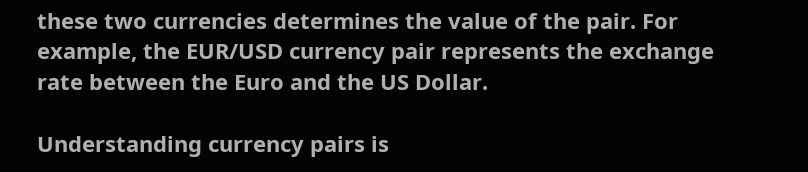these two currencies determines the value of the pair. For example, the EUR/USD currency pair represents the exchange rate between the Euro and the US Dollar.

Understanding currency pairs is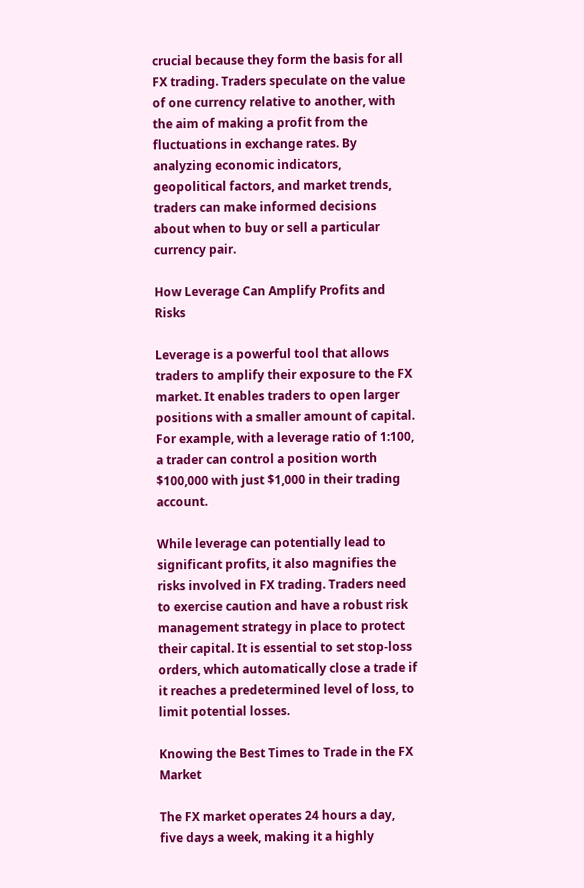crucial because they form the basis for all FX trading. Traders speculate on the value of one currency relative to another, with the aim of making a profit from the fluctuations in exchange rates. By analyzing economic indicators, geopolitical factors, and market trends, traders can make informed decisions about when to buy or sell a particular currency pair.

How Leverage Can Amplify Profits and Risks

Leverage is a powerful tool that allows traders to amplify their exposure to the FX market. It enables traders to open larger positions with a smaller amount of capital. For example, with a leverage ratio of 1:100, a trader can control a position worth $100,000 with just $1,000 in their trading account.

While leverage can potentially lead to significant profits, it also magnifies the risks involved in FX trading. Traders need to exercise caution and have a robust risk management strategy in place to protect their capital. It is essential to set stop-loss orders, which automatically close a trade if it reaches a predetermined level of loss, to limit potential losses.

Knowing the Best Times to Trade in the FX Market

The FX market operates 24 hours a day, five days a week, making it a highly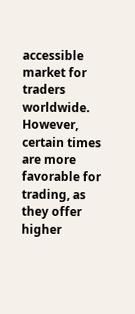accessible market for traders worldwide. However, certain times are more favorable for trading, as they offer higher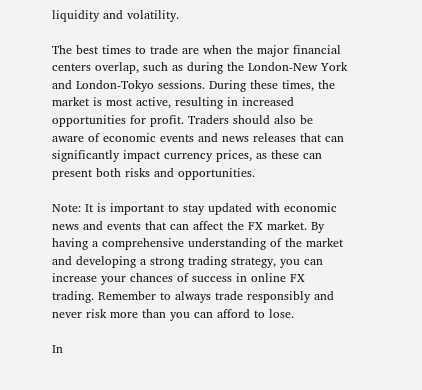liquidity and volatility.

The best times to trade are when the major financial centers overlap, such as during the London-New York and London-Tokyo sessions. During these times, the market is most active, resulting in increased opportunities for profit. Traders should also be aware of economic events and news releases that can significantly impact currency prices, as these can present both risks and opportunities.

Note: It is important to stay updated with economic news and events that can affect the FX market. By having a comprehensive understanding of the market and developing a strong trading strategy, you can increase your chances of success in online FX trading. Remember to always trade responsibly and never risk more than you can afford to lose.

In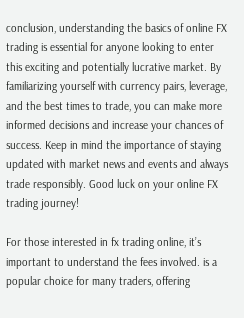conclusion, understanding the basics of online FX trading is essential for anyone looking to enter this exciting and potentially lucrative market. By familiarizing yourself with currency pairs, leverage, and the best times to trade, you can make more informed decisions and increase your chances of success. Keep in mind the importance of staying updated with market news and events and always trade responsibly. Good luck on your online FX trading journey!

For those interested in fx trading online, it’s important to understand the fees involved. is a popular choice for many traders, offering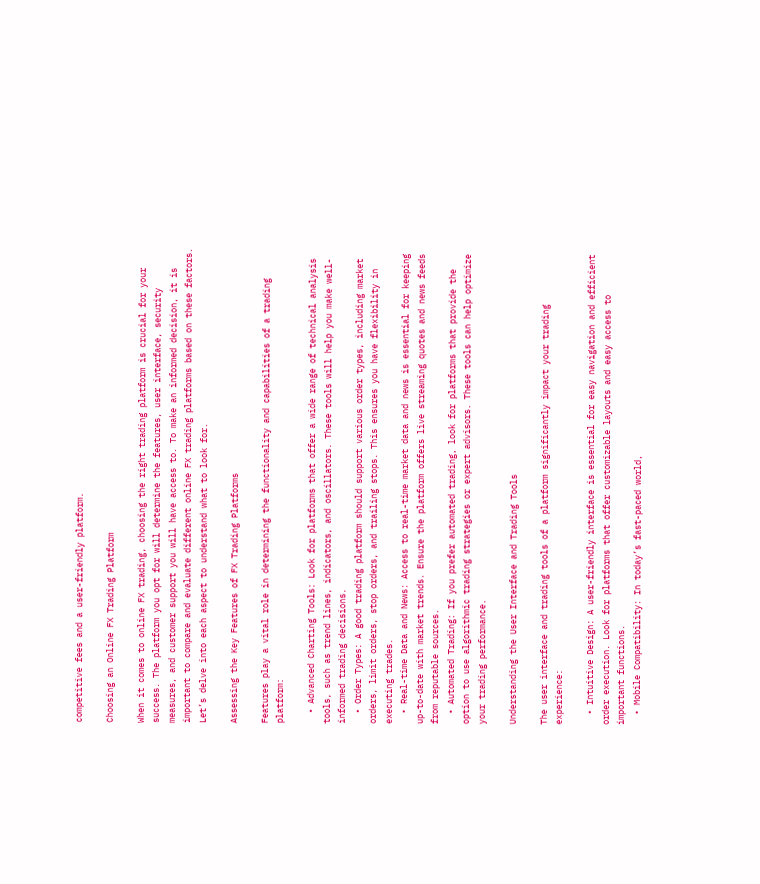competitive fees and a user-friendly platform.

Choosing an Online FX Trading Platform

When it comes to online FX trading, choosing the right trading platform is crucial for your success. The platform you opt for will determine the features, user interface, security measures, and customer support you will have access to. To make an informed decision, it is important to compare and evaluate different online FX trading platforms based on these factors. Let’s delve into each aspect to understand what to look for.

Assessing the Key Features of FX Trading Platforms

Features play a vital role in determining the functionality and capabilities of a trading platform:

  • Advanced Charting Tools: Look for platforms that offer a wide range of technical analysis tools, such as trend lines, indicators, and oscillators. These tools will help you make well-informed trading decisions.
  • Order Types: A good trading platform should support various order types, including market orders, limit orders, stop orders, and trailing stops. This ensures you have flexibility in executing trades.
  • Real-time Data and News: Access to real-time market data and news is essential for keeping up-to-date with market trends. Ensure the platform offers live streaming quotes and news feeds from reputable sources.
  • Automated Trading: If you prefer automated trading, look for platforms that provide the option to use algorithmic trading strategies or expert advisors. These tools can help optimize your trading performance.

Understanding the User Interface and Trading Tools

The user interface and trading tools of a platform significantly impact your trading experience:

  • Intuitive Design: A user-friendly interface is essential for easy navigation and efficient order execution. Look for platforms that offer customizable layouts and easy access to important functions.
  • Mobile Compatibility: In today’s fast-paced world,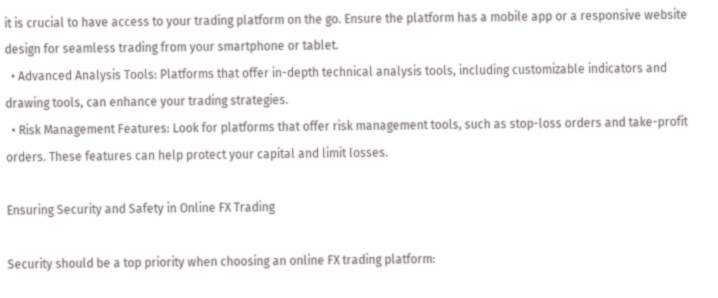it is crucial to have access to your trading platform on the go. Ensure the platform has a mobile app or a responsive website design for seamless trading from your smartphone or tablet.
  • Advanced Analysis Tools: Platforms that offer in-depth technical analysis tools, including customizable indicators and drawing tools, can enhance your trading strategies.
  • Risk Management Features: Look for platforms that offer risk management tools, such as stop-loss orders and take-profit orders. These features can help protect your capital and limit losses.

Ensuring Security and Safety in Online FX Trading

Security should be a top priority when choosing an online FX trading platform: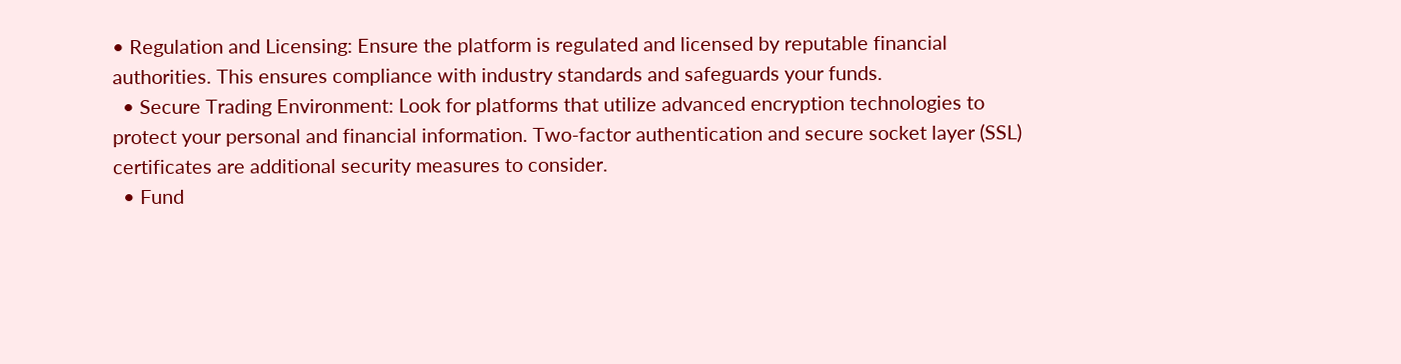• Regulation and Licensing: Ensure the platform is regulated and licensed by reputable financial authorities. This ensures compliance with industry standards and safeguards your funds.
  • Secure Trading Environment: Look for platforms that utilize advanced encryption technologies to protect your personal and financial information. Two-factor authentication and secure socket layer (SSL) certificates are additional security measures to consider.
  • Fund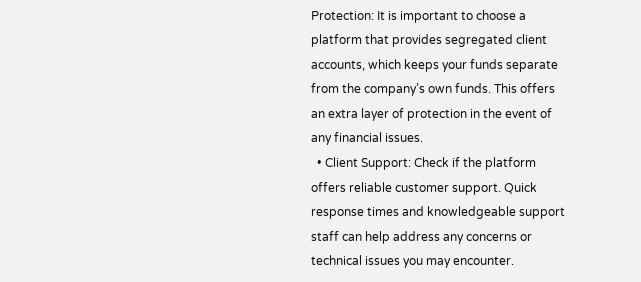Protection: It is important to choose a platform that provides segregated client accounts, which keeps your funds separate from the company’s own funds. This offers an extra layer of protection in the event of any financial issues.
  • Client Support: Check if the platform offers reliable customer support. Quick response times and knowledgeable support staff can help address any concerns or technical issues you may encounter.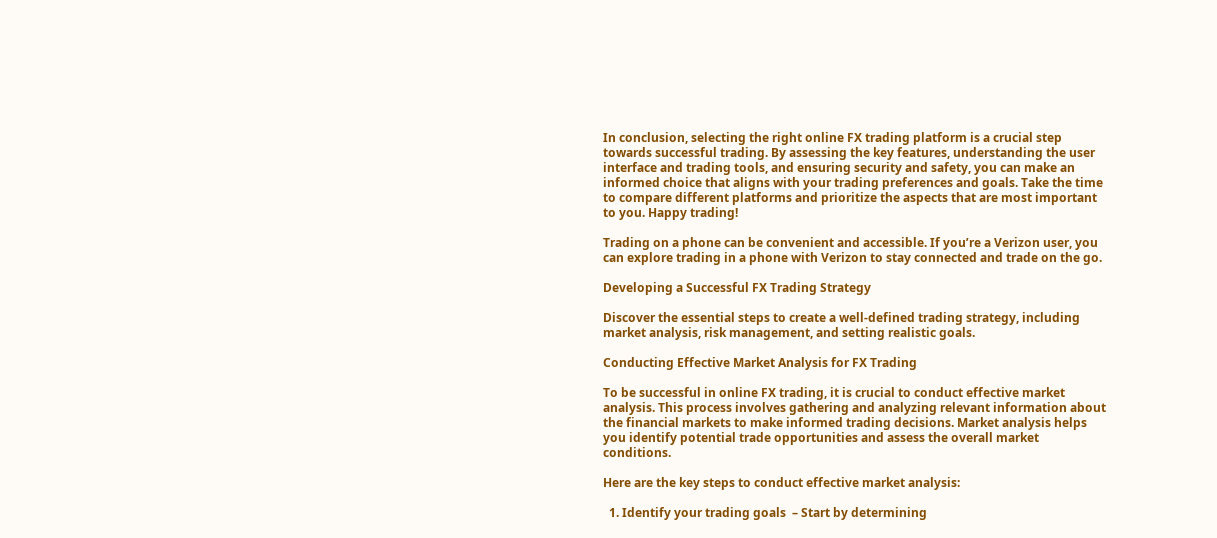In conclusion, selecting the right online FX trading platform is a crucial step towards successful trading. By assessing the key features, understanding the user interface and trading tools, and ensuring security and safety, you can make an informed choice that aligns with your trading preferences and goals. Take the time to compare different platforms and prioritize the aspects that are most important to you. Happy trading!

Trading on a phone can be convenient and accessible. If you’re a Verizon user, you can explore trading in a phone with Verizon to stay connected and trade on the go.

Developing a Successful FX Trading Strategy

Discover the essential steps to create a well-defined trading strategy, including market analysis, risk management, and setting realistic goals.

Conducting Effective Market Analysis for FX Trading

To be successful in online FX trading, it is crucial to conduct effective market analysis. This process involves gathering and analyzing relevant information about the financial markets to make informed trading decisions. Market analysis helps you identify potential trade opportunities and assess the overall market conditions.

Here are the key steps to conduct effective market analysis:

  1. Identify your trading goals  – Start by determining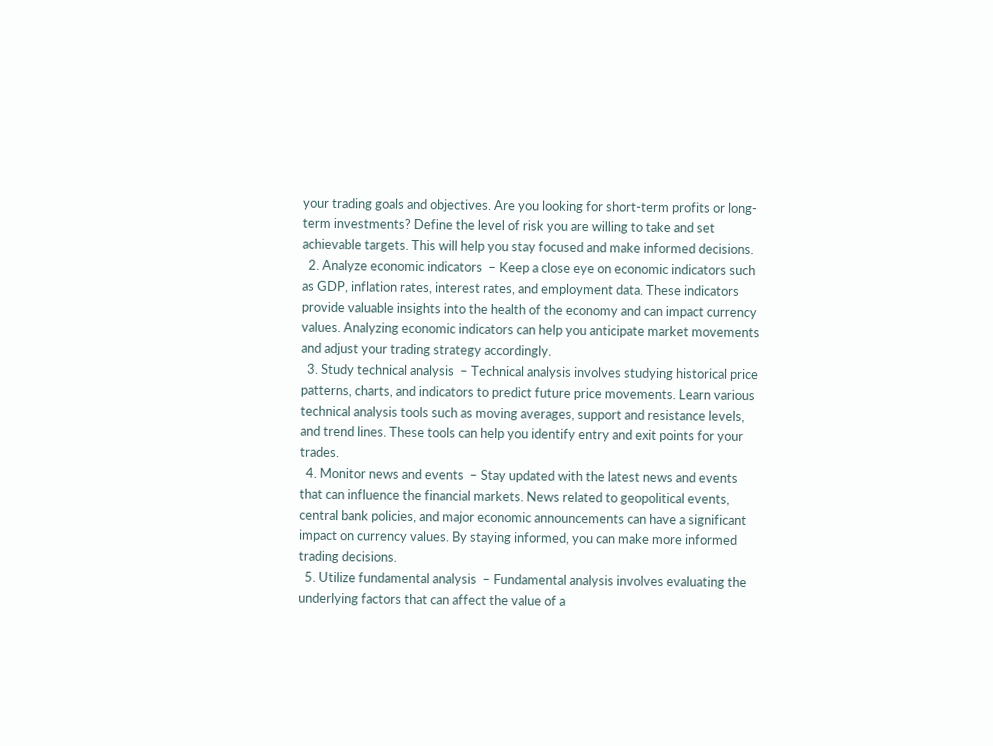your trading goals and objectives. Are you looking for short-term profits or long-term investments? Define the level of risk you are willing to take and set achievable targets. This will help you stay focused and make informed decisions.
  2. Analyze economic indicators  – Keep a close eye on economic indicators such as GDP, inflation rates, interest rates, and employment data. These indicators provide valuable insights into the health of the economy and can impact currency values. Analyzing economic indicators can help you anticipate market movements and adjust your trading strategy accordingly.
  3. Study technical analysis  – Technical analysis involves studying historical price patterns, charts, and indicators to predict future price movements. Learn various technical analysis tools such as moving averages, support and resistance levels, and trend lines. These tools can help you identify entry and exit points for your trades.
  4. Monitor news and events  – Stay updated with the latest news and events that can influence the financial markets. News related to geopolitical events, central bank policies, and major economic announcements can have a significant impact on currency values. By staying informed, you can make more informed trading decisions.
  5. Utilize fundamental analysis  – Fundamental analysis involves evaluating the underlying factors that can affect the value of a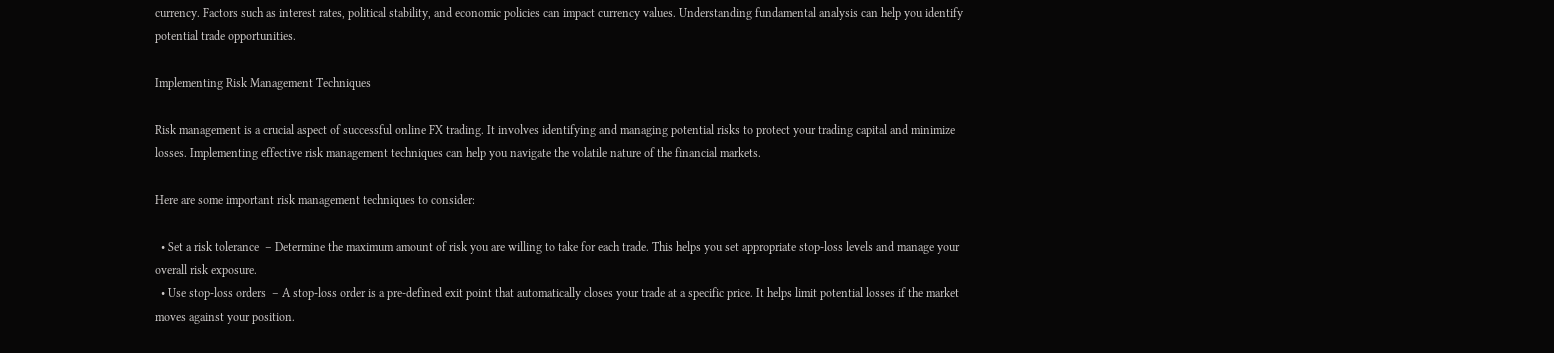currency. Factors such as interest rates, political stability, and economic policies can impact currency values. Understanding fundamental analysis can help you identify potential trade opportunities.

Implementing Risk Management Techniques

Risk management is a crucial aspect of successful online FX trading. It involves identifying and managing potential risks to protect your trading capital and minimize losses. Implementing effective risk management techniques can help you navigate the volatile nature of the financial markets.

Here are some important risk management techniques to consider:

  • Set a risk tolerance  – Determine the maximum amount of risk you are willing to take for each trade. This helps you set appropriate stop-loss levels and manage your overall risk exposure.
  • Use stop-loss orders  – A stop-loss order is a pre-defined exit point that automatically closes your trade at a specific price. It helps limit potential losses if the market moves against your position.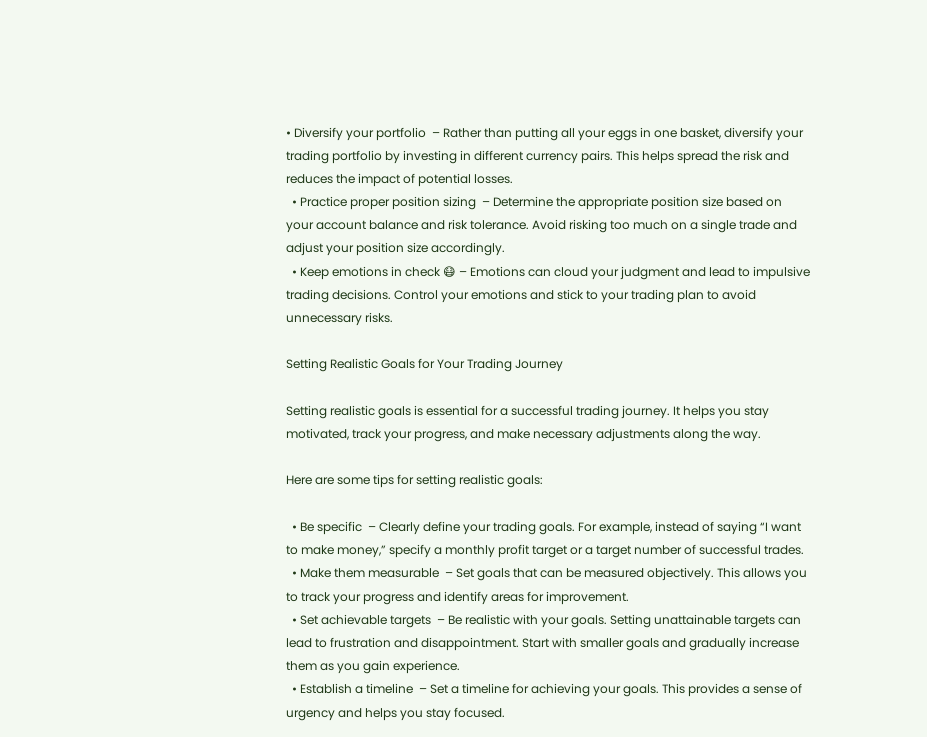• Diversify your portfolio  – Rather than putting all your eggs in one basket, diversify your trading portfolio by investing in different currency pairs. This helps spread the risk and reduces the impact of potential losses.
  • Practice proper position sizing  – Determine the appropriate position size based on your account balance and risk tolerance. Avoid risking too much on a single trade and adjust your position size accordingly.
  • Keep emotions in check 😷 – Emotions can cloud your judgment and lead to impulsive trading decisions. Control your emotions and stick to your trading plan to avoid unnecessary risks.

Setting Realistic Goals for Your Trading Journey

Setting realistic goals is essential for a successful trading journey. It helps you stay motivated, track your progress, and make necessary adjustments along the way.

Here are some tips for setting realistic goals:

  • Be specific  – Clearly define your trading goals. For example, instead of saying “I want to make money,” specify a monthly profit target or a target number of successful trades.
  • Make them measurable  – Set goals that can be measured objectively. This allows you to track your progress and identify areas for improvement.
  • Set achievable targets  – Be realistic with your goals. Setting unattainable targets can lead to frustration and disappointment. Start with smaller goals and gradually increase them as you gain experience.
  • Establish a timeline  – Set a timeline for achieving your goals. This provides a sense of urgency and helps you stay focused.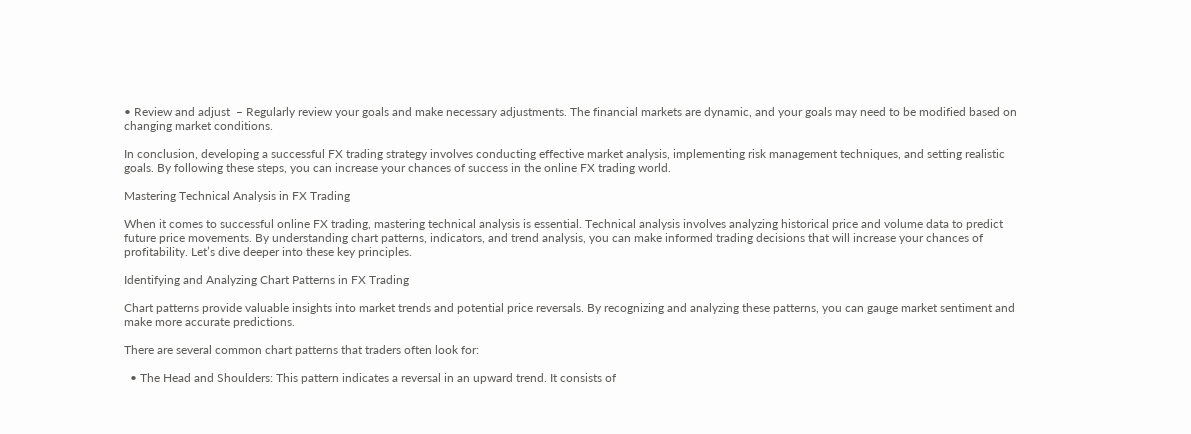• Review and adjust  – Regularly review your goals and make necessary adjustments. The financial markets are dynamic, and your goals may need to be modified based on changing market conditions.

In conclusion, developing a successful FX trading strategy involves conducting effective market analysis, implementing risk management techniques, and setting realistic goals. By following these steps, you can increase your chances of success in the online FX trading world.

Mastering Technical Analysis in FX Trading

When it comes to successful online FX trading, mastering technical analysis is essential. Technical analysis involves analyzing historical price and volume data to predict future price movements. By understanding chart patterns, indicators, and trend analysis, you can make informed trading decisions that will increase your chances of profitability. Let’s dive deeper into these key principles.

Identifying and Analyzing Chart Patterns in FX Trading

Chart patterns provide valuable insights into market trends and potential price reversals. By recognizing and analyzing these patterns, you can gauge market sentiment and make more accurate predictions.

There are several common chart patterns that traders often look for:

  • The Head and Shoulders: This pattern indicates a reversal in an upward trend. It consists of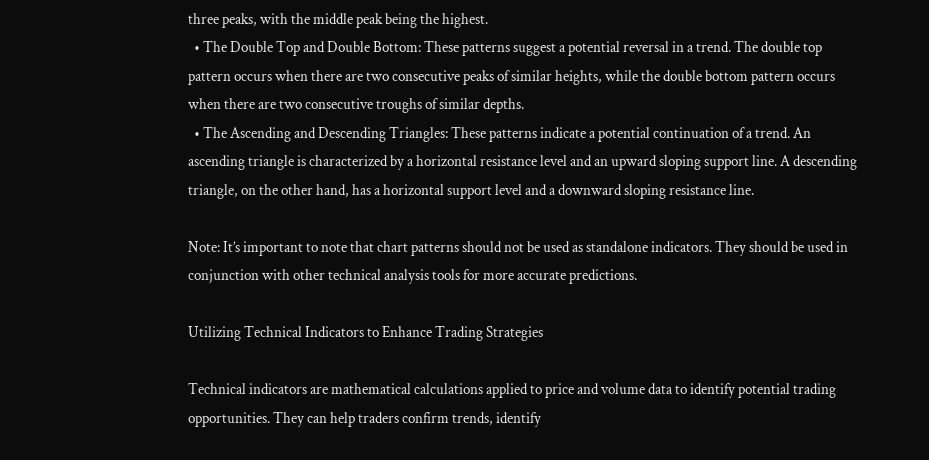three peaks, with the middle peak being the highest.
  • The Double Top and Double Bottom: These patterns suggest a potential reversal in a trend. The double top pattern occurs when there are two consecutive peaks of similar heights, while the double bottom pattern occurs when there are two consecutive troughs of similar depths.
  • The Ascending and Descending Triangles: These patterns indicate a potential continuation of a trend. An ascending triangle is characterized by a horizontal resistance level and an upward sloping support line. A descending triangle, on the other hand, has a horizontal support level and a downward sloping resistance line.

Note: It’s important to note that chart patterns should not be used as standalone indicators. They should be used in conjunction with other technical analysis tools for more accurate predictions.

Utilizing Technical Indicators to Enhance Trading Strategies

Technical indicators are mathematical calculations applied to price and volume data to identify potential trading opportunities. They can help traders confirm trends, identify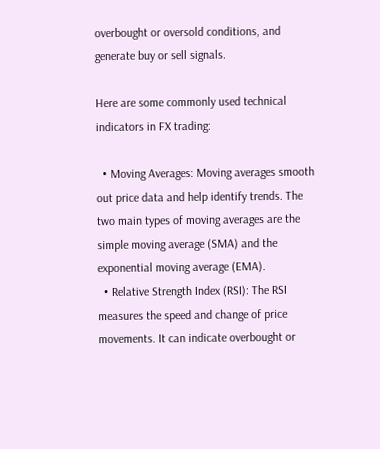overbought or oversold conditions, and generate buy or sell signals.

Here are some commonly used technical indicators in FX trading:

  • Moving Averages: Moving averages smooth out price data and help identify trends. The two main types of moving averages are the simple moving average (SMA) and the exponential moving average (EMA).
  • Relative Strength Index (RSI): The RSI measures the speed and change of price movements. It can indicate overbought or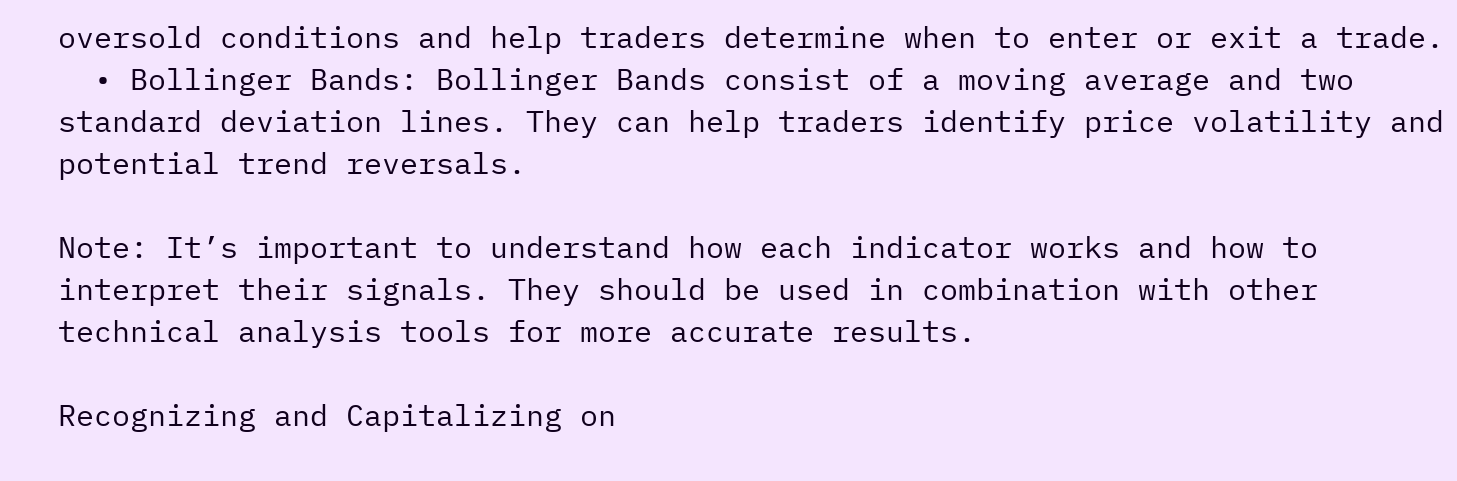oversold conditions and help traders determine when to enter or exit a trade.
  • Bollinger Bands: Bollinger Bands consist of a moving average and two standard deviation lines. They can help traders identify price volatility and potential trend reversals.

Note: It’s important to understand how each indicator works and how to interpret their signals. They should be used in combination with other technical analysis tools for more accurate results.

Recognizing and Capitalizing on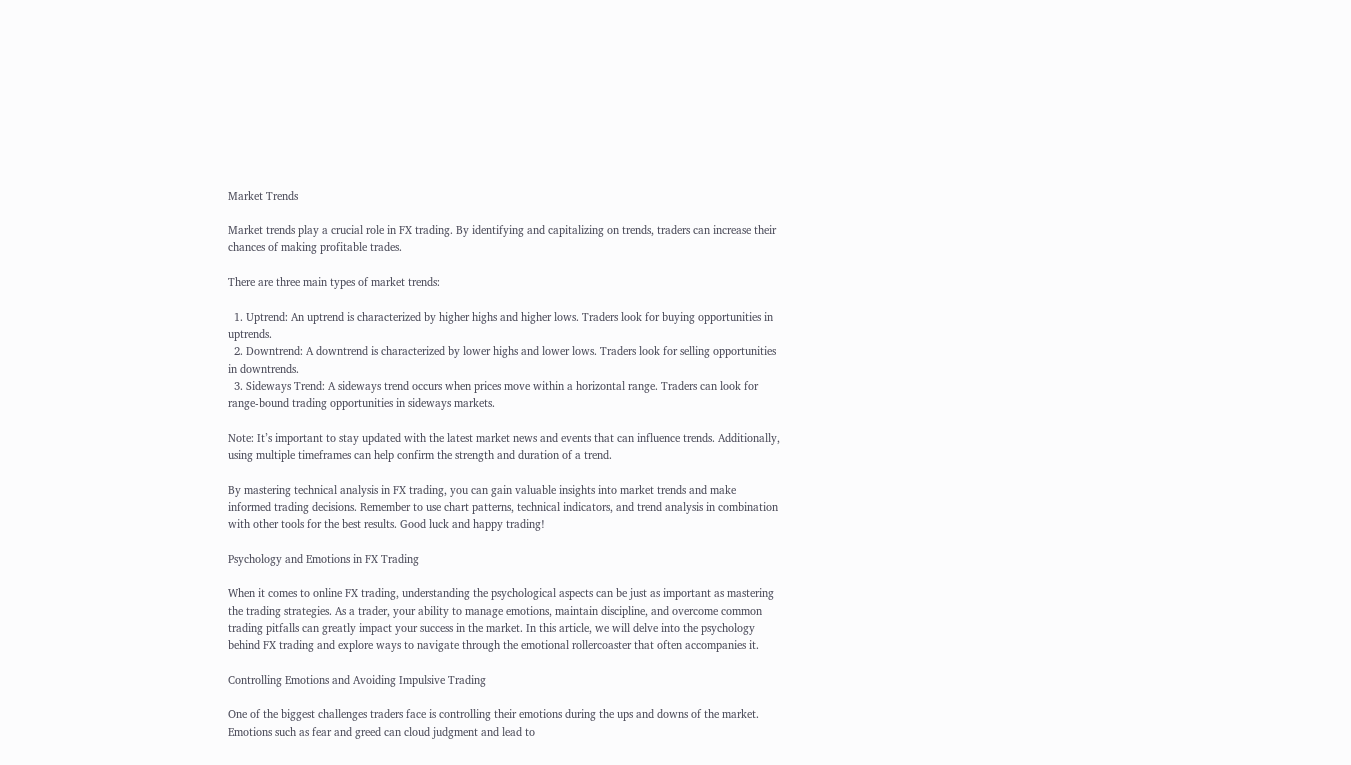Market Trends

Market trends play a crucial role in FX trading. By identifying and capitalizing on trends, traders can increase their chances of making profitable trades.

There are three main types of market trends:

  1. Uptrend: An uptrend is characterized by higher highs and higher lows. Traders look for buying opportunities in uptrends.
  2. Downtrend: A downtrend is characterized by lower highs and lower lows. Traders look for selling opportunities in downtrends.
  3. Sideways Trend: A sideways trend occurs when prices move within a horizontal range. Traders can look for range-bound trading opportunities in sideways markets.

Note: It’s important to stay updated with the latest market news and events that can influence trends. Additionally, using multiple timeframes can help confirm the strength and duration of a trend.

By mastering technical analysis in FX trading, you can gain valuable insights into market trends and make informed trading decisions. Remember to use chart patterns, technical indicators, and trend analysis in combination with other tools for the best results. Good luck and happy trading!

Psychology and Emotions in FX Trading

When it comes to online FX trading, understanding the psychological aspects can be just as important as mastering the trading strategies. As a trader, your ability to manage emotions, maintain discipline, and overcome common trading pitfalls can greatly impact your success in the market. In this article, we will delve into the psychology behind FX trading and explore ways to navigate through the emotional rollercoaster that often accompanies it.

Controlling Emotions and Avoiding Impulsive Trading

One of the biggest challenges traders face is controlling their emotions during the ups and downs of the market. Emotions such as fear and greed can cloud judgment and lead to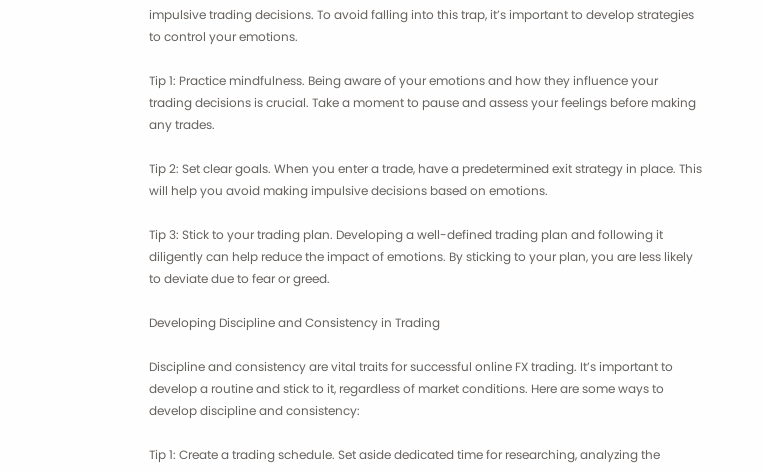impulsive trading decisions. To avoid falling into this trap, it’s important to develop strategies to control your emotions.

Tip 1: Practice mindfulness. Being aware of your emotions and how they influence your trading decisions is crucial. Take a moment to pause and assess your feelings before making any trades.

Tip 2: Set clear goals. When you enter a trade, have a predetermined exit strategy in place. This will help you avoid making impulsive decisions based on emotions.

Tip 3: Stick to your trading plan. Developing a well-defined trading plan and following it diligently can help reduce the impact of emotions. By sticking to your plan, you are less likely to deviate due to fear or greed.

Developing Discipline and Consistency in Trading

Discipline and consistency are vital traits for successful online FX trading. It’s important to develop a routine and stick to it, regardless of market conditions. Here are some ways to develop discipline and consistency:

Tip 1: Create a trading schedule. Set aside dedicated time for researching, analyzing the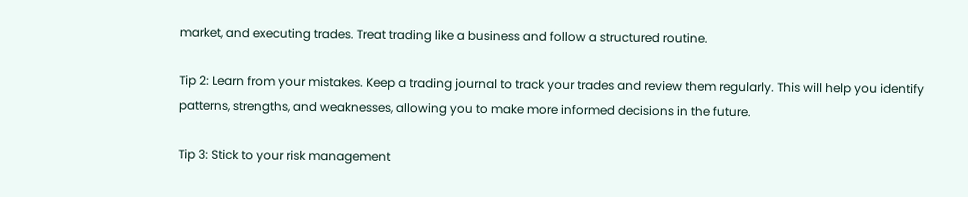market, and executing trades. Treat trading like a business and follow a structured routine.

Tip 2: Learn from your mistakes. Keep a trading journal to track your trades and review them regularly. This will help you identify patterns, strengths, and weaknesses, allowing you to make more informed decisions in the future.

Tip 3: Stick to your risk management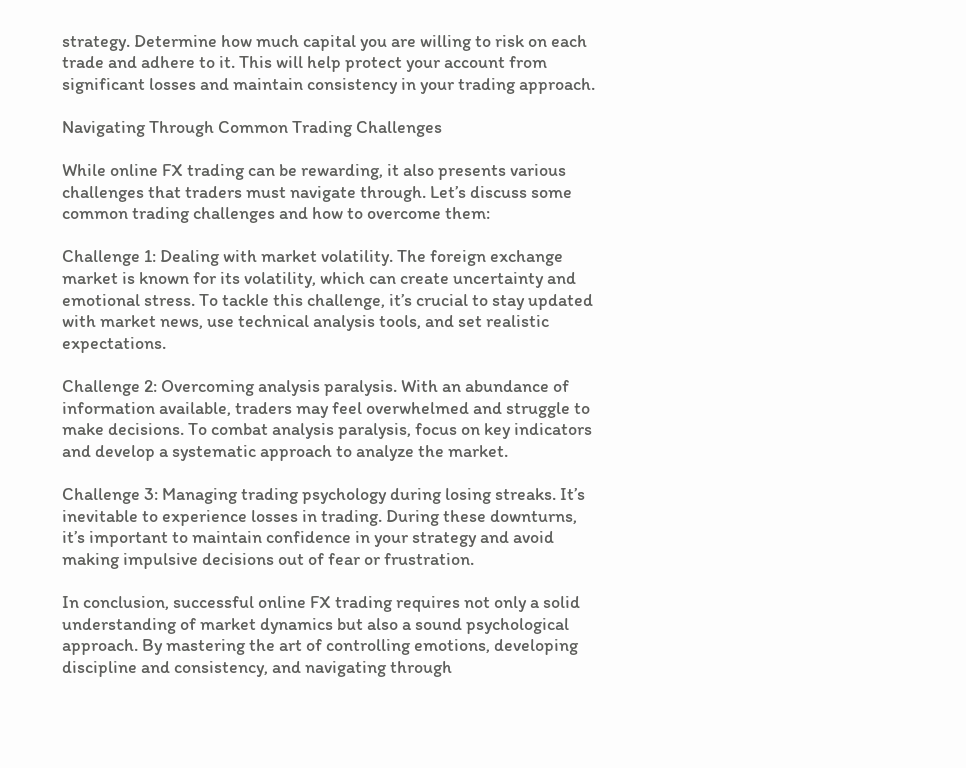strategy. Determine how much capital you are willing to risk on each trade and adhere to it. This will help protect your account from significant losses and maintain consistency in your trading approach.

Navigating Through Common Trading Challenges

While online FX trading can be rewarding, it also presents various challenges that traders must navigate through. Let’s discuss some common trading challenges and how to overcome them:

Challenge 1: Dealing with market volatility. The foreign exchange market is known for its volatility, which can create uncertainty and emotional stress. To tackle this challenge, it’s crucial to stay updated with market news, use technical analysis tools, and set realistic expectations.

Challenge 2: Overcoming analysis paralysis. With an abundance of information available, traders may feel overwhelmed and struggle to make decisions. To combat analysis paralysis, focus on key indicators and develop a systematic approach to analyze the market.

Challenge 3: Managing trading psychology during losing streaks. It’s inevitable to experience losses in trading. During these downturns, it’s important to maintain confidence in your strategy and avoid making impulsive decisions out of fear or frustration.

In conclusion, successful online FX trading requires not only a solid understanding of market dynamics but also a sound psychological approach. By mastering the art of controlling emotions, developing discipline and consistency, and navigating through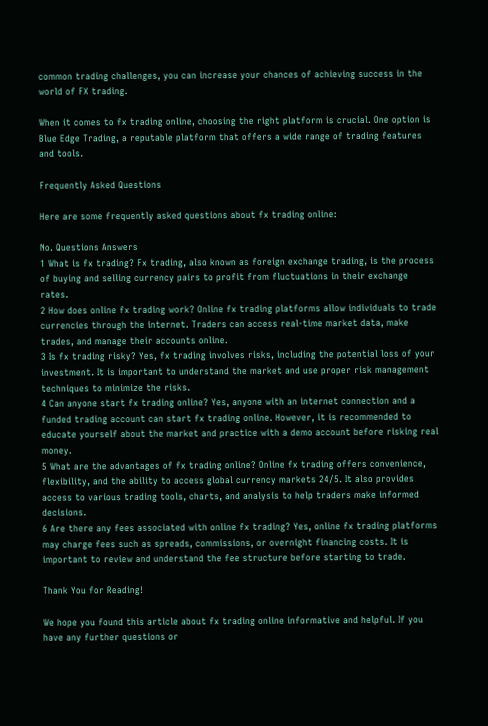common trading challenges, you can increase your chances of achieving success in the world of FX trading.

When it comes to fx trading online, choosing the right platform is crucial. One option is Blue Edge Trading, a reputable platform that offers a wide range of trading features and tools.

Frequently Asked Questions

Here are some frequently asked questions about fx trading online:

No. Questions Answers
1 What is fx trading? Fx trading, also known as foreign exchange trading, is the process of buying and selling currency pairs to profit from fluctuations in their exchange rates.
2 How does online fx trading work? Online fx trading platforms allow individuals to trade currencies through the internet. Traders can access real-time market data, make trades, and manage their accounts online.
3 Is fx trading risky? Yes, fx trading involves risks, including the potential loss of your investment. It is important to understand the market and use proper risk management techniques to minimize the risks.
4 Can anyone start fx trading online? Yes, anyone with an internet connection and a funded trading account can start fx trading online. However, it is recommended to educate yourself about the market and practice with a demo account before risking real money.
5 What are the advantages of fx trading online? Online fx trading offers convenience, flexibility, and the ability to access global currency markets 24/5. It also provides access to various trading tools, charts, and analysis to help traders make informed decisions.
6 Are there any fees associated with online fx trading? Yes, online fx trading platforms may charge fees such as spreads, commissions, or overnight financing costs. It is important to review and understand the fee structure before starting to trade.

Thank You for Reading!

We hope you found this article about fx trading online informative and helpful. If you have any further questions or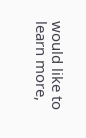would like to learn more,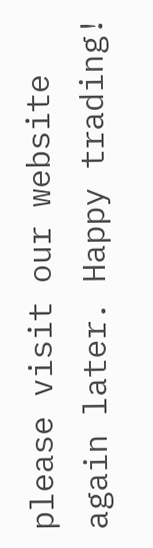please visit our website again later. Happy trading!